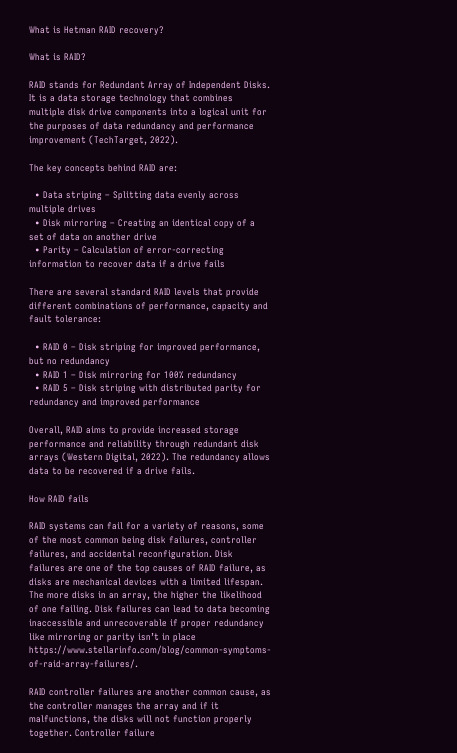What is Hetman RAID recovery?

What is RAID?

RAID stands for Redundant Array of Independent Disks. It is a data storage technology that combines multiple disk drive components into a logical unit for the purposes of data redundancy and performance improvement (TechTarget, 2022).

The key concepts behind RAID are:

  • Data striping – Splitting data evenly across multiple drives
  • Disk mirroring – Creating an identical copy of a set of data on another drive
  • Parity – Calculation of error-correcting information to recover data if a drive fails

There are several standard RAID levels that provide different combinations of performance, capacity and fault tolerance:

  • RAID 0 – Disk striping for improved performance, but no redundancy
  • RAID 1 – Disk mirroring for 100% redundancy
  • RAID 5 – Disk striping with distributed parity for redundancy and improved performance

Overall, RAID aims to provide increased storage performance and reliability through redundant disk arrays (Western Digital, 2022). The redundancy allows data to be recovered if a drive fails.

How RAID fails

RAID systems can fail for a variety of reasons, some of the most common being disk failures, controller failures, and accidental reconfiguration. Disk failures are one of the top causes of RAID failure, as disks are mechanical devices with a limited lifespan. The more disks in an array, the higher the likelihood of one failing. Disk failures can lead to data becoming inaccessible and unrecoverable if proper redundancy like mirroring or parity isn’t in place https://www.stellarinfo.com/blog/common-symptoms-of-raid-array-failures/.

RAID controller failures are another common cause, as the controller manages the array and if it malfunctions, the disks will not function properly together. Controller failure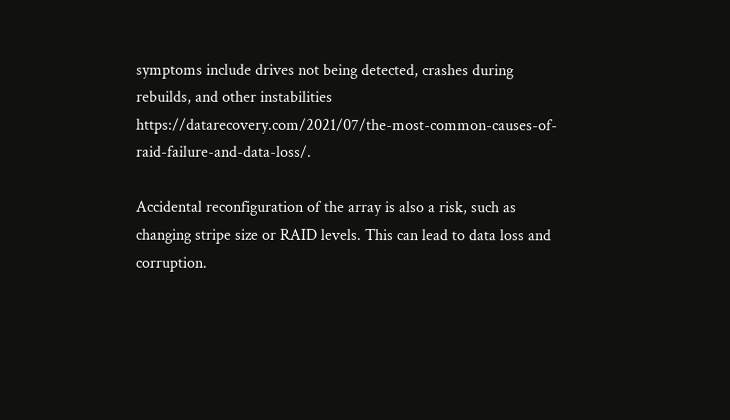symptoms include drives not being detected, crashes during rebuilds, and other instabilities https://datarecovery.com/2021/07/the-most-common-causes-of-raid-failure-and-data-loss/.

Accidental reconfiguration of the array is also a risk, such as changing stripe size or RAID levels. This can lead to data loss and corruption.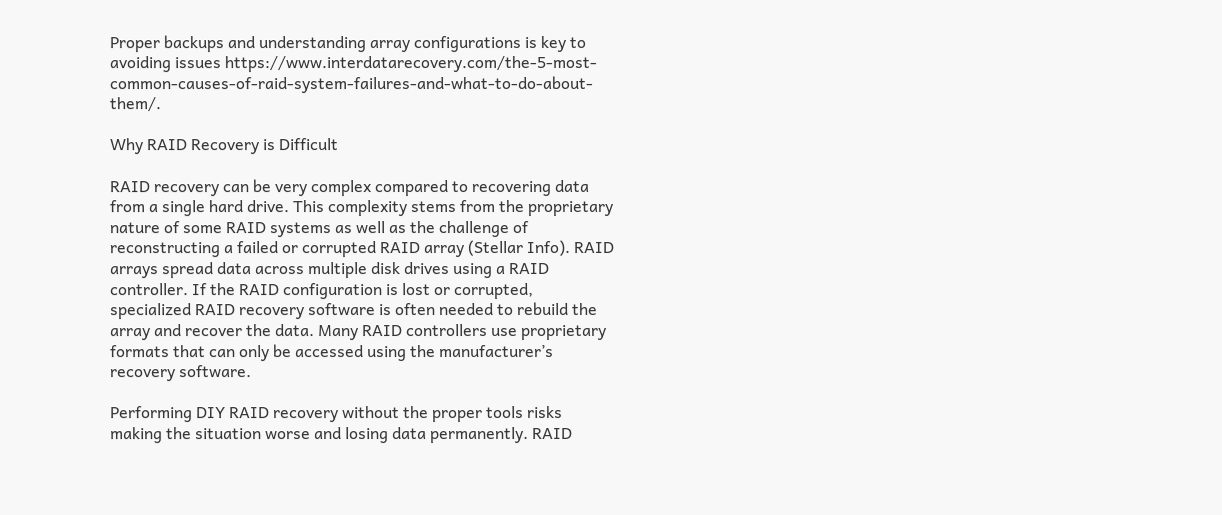Proper backups and understanding array configurations is key to avoiding issues https://www.interdatarecovery.com/the-5-most-common-causes-of-raid-system-failures-and-what-to-do-about-them/.

Why RAID Recovery is Difficult

RAID recovery can be very complex compared to recovering data from a single hard drive. This complexity stems from the proprietary nature of some RAID systems as well as the challenge of reconstructing a failed or corrupted RAID array (Stellar Info). RAID arrays spread data across multiple disk drives using a RAID controller. If the RAID configuration is lost or corrupted, specialized RAID recovery software is often needed to rebuild the array and recover the data. Many RAID controllers use proprietary formats that can only be accessed using the manufacturer’s recovery software.

Performing DIY RAID recovery without the proper tools risks making the situation worse and losing data permanently. RAID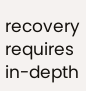recovery requires in-depth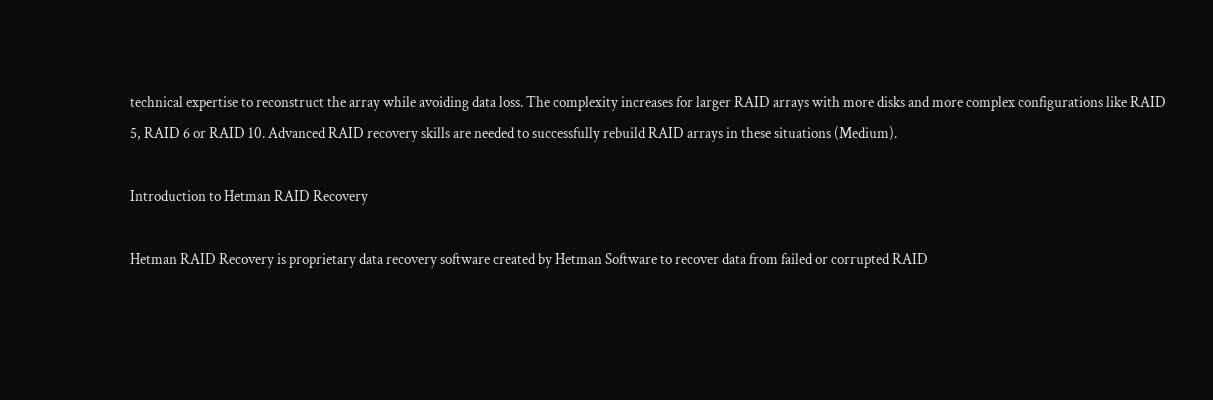technical expertise to reconstruct the array while avoiding data loss. The complexity increases for larger RAID arrays with more disks and more complex configurations like RAID 5, RAID 6 or RAID 10. Advanced RAID recovery skills are needed to successfully rebuild RAID arrays in these situations (Medium).

Introduction to Hetman RAID Recovery

Hetman RAID Recovery is proprietary data recovery software created by Hetman Software to recover data from failed or corrupted RAID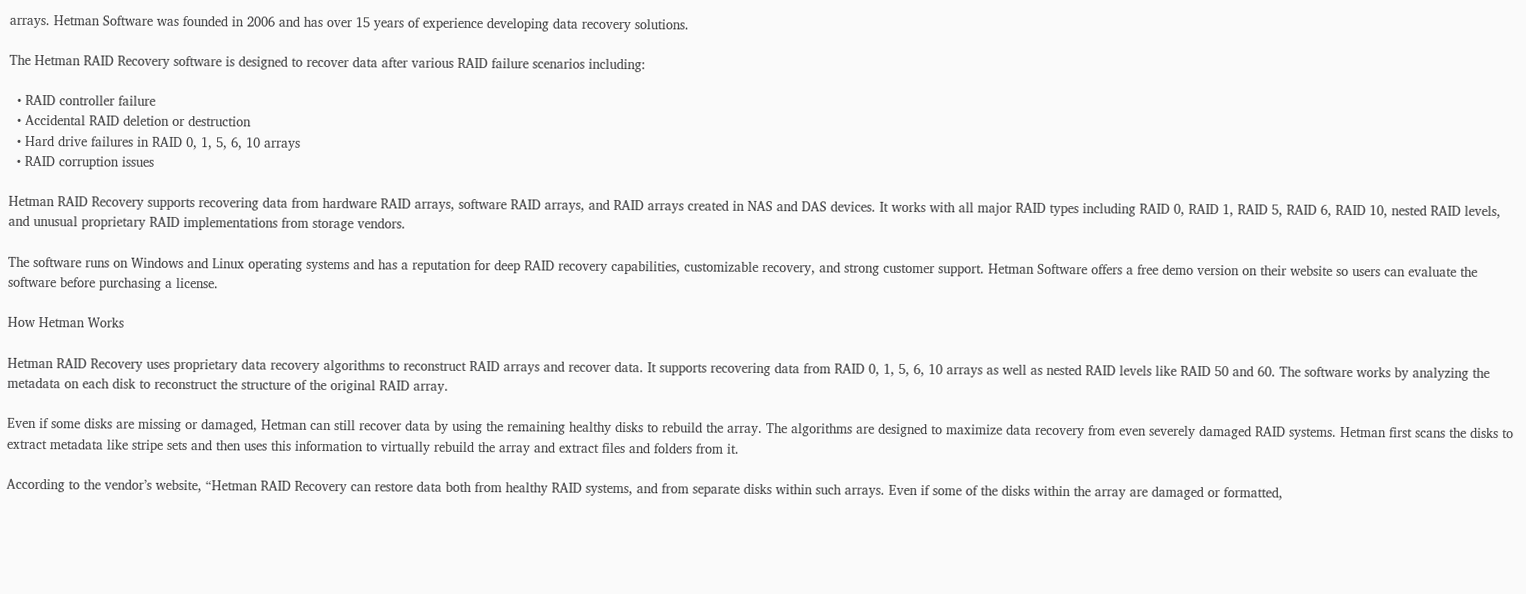arrays. Hetman Software was founded in 2006 and has over 15 years of experience developing data recovery solutions.

The Hetman RAID Recovery software is designed to recover data after various RAID failure scenarios including:

  • RAID controller failure
  • Accidental RAID deletion or destruction
  • Hard drive failures in RAID 0, 1, 5, 6, 10 arrays
  • RAID corruption issues

Hetman RAID Recovery supports recovering data from hardware RAID arrays, software RAID arrays, and RAID arrays created in NAS and DAS devices. It works with all major RAID types including RAID 0, RAID 1, RAID 5, RAID 6, RAID 10, nested RAID levels, and unusual proprietary RAID implementations from storage vendors.

The software runs on Windows and Linux operating systems and has a reputation for deep RAID recovery capabilities, customizable recovery, and strong customer support. Hetman Software offers a free demo version on their website so users can evaluate the software before purchasing a license.

How Hetman Works

Hetman RAID Recovery uses proprietary data recovery algorithms to reconstruct RAID arrays and recover data. It supports recovering data from RAID 0, 1, 5, 6, 10 arrays as well as nested RAID levels like RAID 50 and 60. The software works by analyzing the metadata on each disk to reconstruct the structure of the original RAID array.

Even if some disks are missing or damaged, Hetman can still recover data by using the remaining healthy disks to rebuild the array. The algorithms are designed to maximize data recovery from even severely damaged RAID systems. Hetman first scans the disks to extract metadata like stripe sets and then uses this information to virtually rebuild the array and extract files and folders from it.

According to the vendor’s website, “Hetman RAID Recovery can restore data both from healthy RAID systems, and from separate disks within such arrays. Even if some of the disks within the array are damaged or formatted,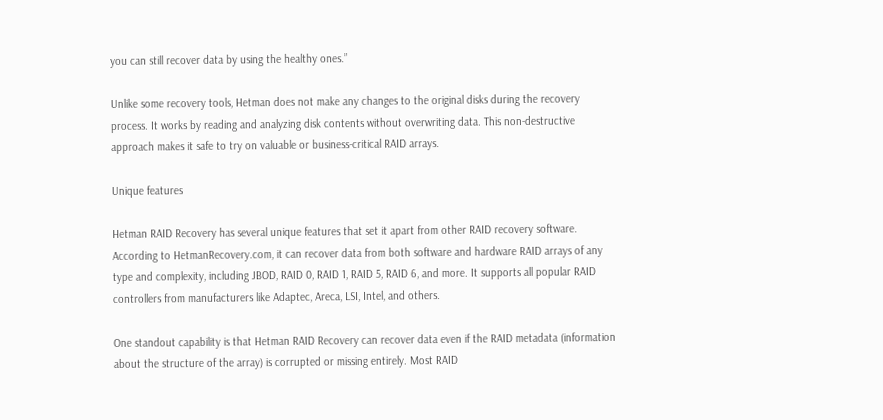you can still recover data by using the healthy ones.”

Unlike some recovery tools, Hetman does not make any changes to the original disks during the recovery process. It works by reading and analyzing disk contents without overwriting data. This non-destructive approach makes it safe to try on valuable or business-critical RAID arrays.

Unique features

Hetman RAID Recovery has several unique features that set it apart from other RAID recovery software. According to HetmanRecovery.com, it can recover data from both software and hardware RAID arrays of any type and complexity, including JBOD, RAID 0, RAID 1, RAID 5, RAID 6, and more. It supports all popular RAID controllers from manufacturers like Adaptec, Areca, LSI, Intel, and others.

One standout capability is that Hetman RAID Recovery can recover data even if the RAID metadata (information about the structure of the array) is corrupted or missing entirely. Most RAID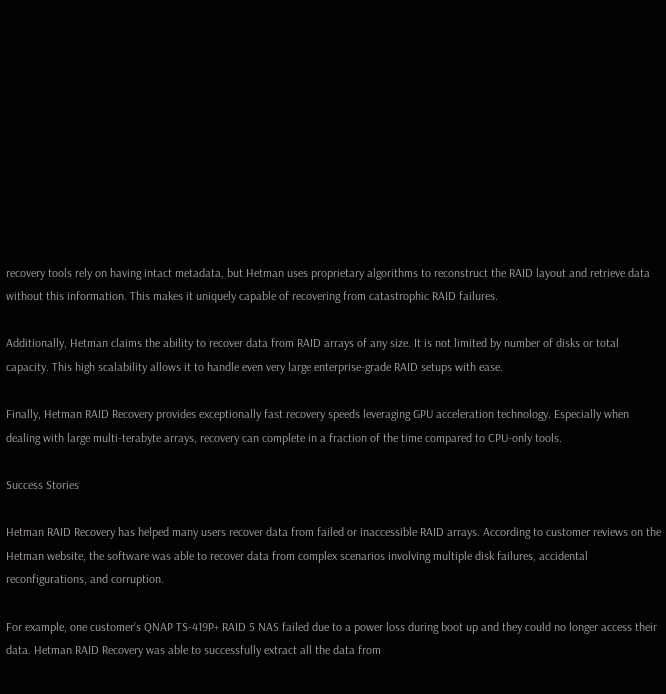recovery tools rely on having intact metadata, but Hetman uses proprietary algorithms to reconstruct the RAID layout and retrieve data without this information. This makes it uniquely capable of recovering from catastrophic RAID failures.

Additionally, Hetman claims the ability to recover data from RAID arrays of any size. It is not limited by number of disks or total capacity. This high scalability allows it to handle even very large enterprise-grade RAID setups with ease.

Finally, Hetman RAID Recovery provides exceptionally fast recovery speeds leveraging GPU acceleration technology. Especially when dealing with large multi-terabyte arrays, recovery can complete in a fraction of the time compared to CPU-only tools.

Success Stories

Hetman RAID Recovery has helped many users recover data from failed or inaccessible RAID arrays. According to customer reviews on the Hetman website, the software was able to recover data from complex scenarios involving multiple disk failures, accidental reconfigurations, and corruption.

For example, one customer’s QNAP TS-419P+ RAID 5 NAS failed due to a power loss during boot up and they could no longer access their data. Hetman RAID Recovery was able to successfully extract all the data from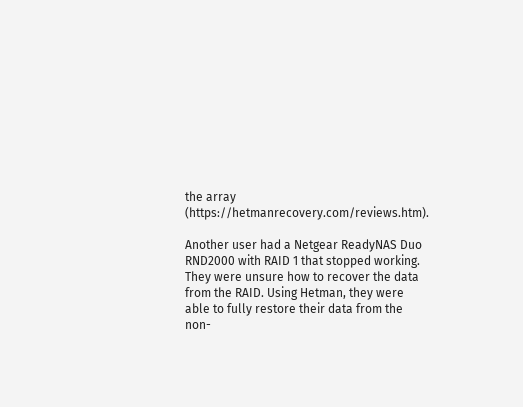the array (https://hetmanrecovery.com/reviews.htm).

Another user had a Netgear ReadyNAS Duo RND2000 with RAID 1 that stopped working. They were unsure how to recover the data from the RAID. Using Hetman, they were able to fully restore their data from the non-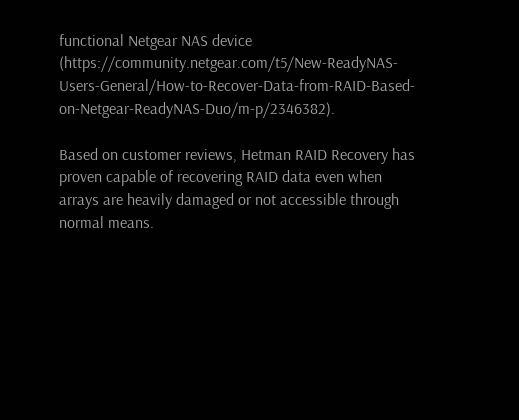functional Netgear NAS device (https://community.netgear.com/t5/New-ReadyNAS-Users-General/How-to-Recover-Data-from-RAID-Based-on-Netgear-ReadyNAS-Duo/m-p/2346382).

Based on customer reviews, Hetman RAID Recovery has proven capable of recovering RAID data even when arrays are heavily damaged or not accessible through normal means.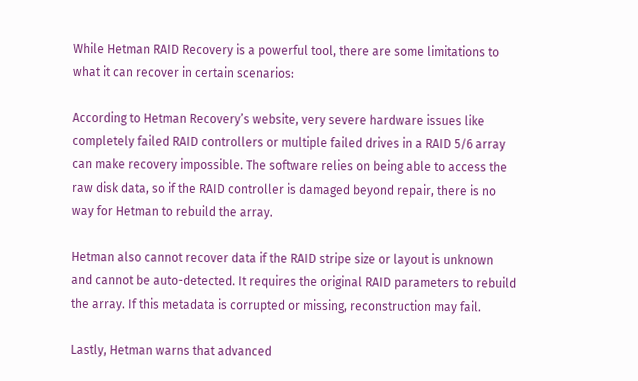While Hetman RAID Recovery is a powerful tool, there are some limitations to what it can recover in certain scenarios:

According to Hetman Recovery’s website, very severe hardware issues like completely failed RAID controllers or multiple failed drives in a RAID 5/6 array can make recovery impossible. The software relies on being able to access the raw disk data, so if the RAID controller is damaged beyond repair, there is no way for Hetman to rebuild the array.

Hetman also cannot recover data if the RAID stripe size or layout is unknown and cannot be auto-detected. It requires the original RAID parameters to rebuild the array. If this metadata is corrupted or missing, reconstruction may fail.

Lastly, Hetman warns that advanced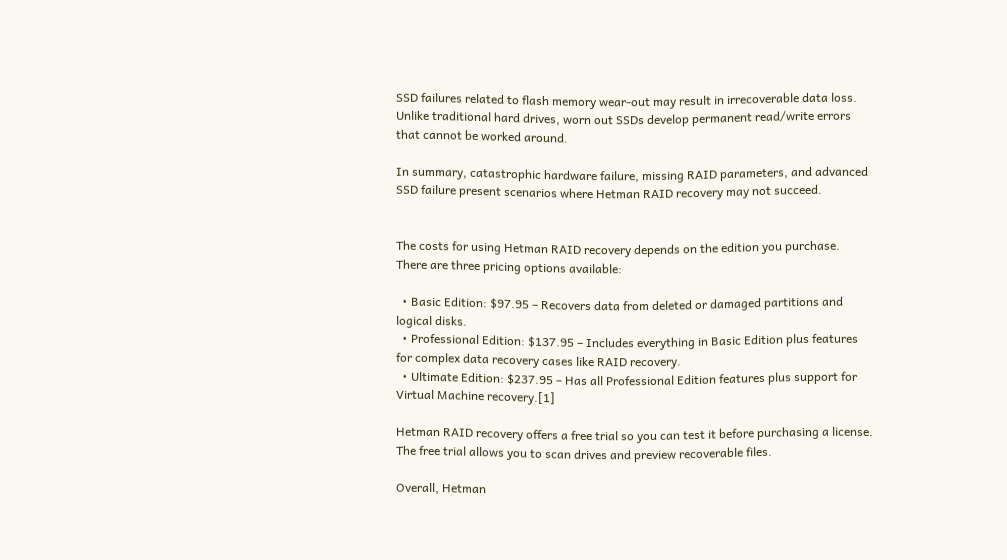SSD failures related to flash memory wear-out may result in irrecoverable data loss. Unlike traditional hard drives, worn out SSDs develop permanent read/write errors that cannot be worked around.

In summary, catastrophic hardware failure, missing RAID parameters, and advanced SSD failure present scenarios where Hetman RAID recovery may not succeed.


The costs for using Hetman RAID recovery depends on the edition you purchase. There are three pricing options available:

  • Basic Edition: $97.95 – Recovers data from deleted or damaged partitions and logical disks.
  • Professional Edition: $137.95 – Includes everything in Basic Edition plus features for complex data recovery cases like RAID recovery.
  • Ultimate Edition: $237.95 – Has all Professional Edition features plus support for Virtual Machine recovery.[1]

Hetman RAID recovery offers a free trial so you can test it before purchasing a license. The free trial allows you to scan drives and preview recoverable files.

Overall, Hetman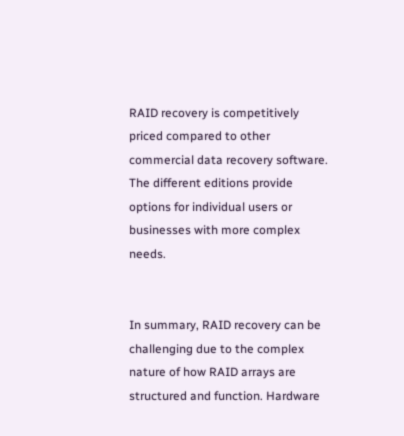RAID recovery is competitively priced compared to other commercial data recovery software. The different editions provide options for individual users or businesses with more complex needs.


In summary, RAID recovery can be challenging due to the complex nature of how RAID arrays are structured and function. Hardware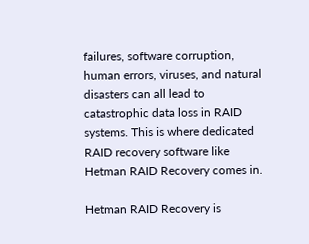failures, software corruption, human errors, viruses, and natural disasters can all lead to catastrophic data loss in RAID systems. This is where dedicated RAID recovery software like Hetman RAID Recovery comes in.

Hetman RAID Recovery is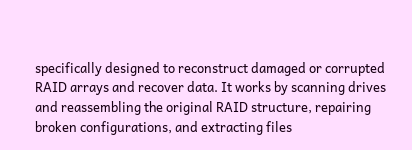specifically designed to reconstruct damaged or corrupted RAID arrays and recover data. It works by scanning drives and reassembling the original RAID structure, repairing broken configurations, and extracting files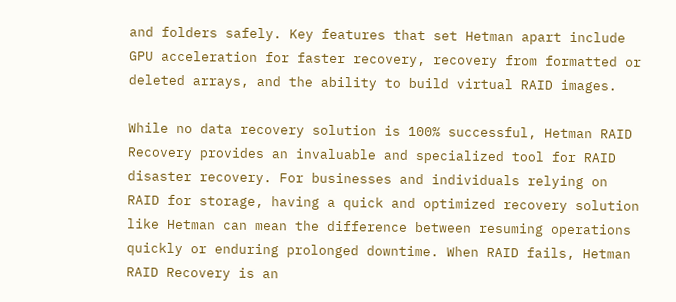and folders safely. Key features that set Hetman apart include GPU acceleration for faster recovery, recovery from formatted or deleted arrays, and the ability to build virtual RAID images.

While no data recovery solution is 100% successful, Hetman RAID Recovery provides an invaluable and specialized tool for RAID disaster recovery. For businesses and individuals relying on RAID for storage, having a quick and optimized recovery solution like Hetman can mean the difference between resuming operations quickly or enduring prolonged downtime. When RAID fails, Hetman RAID Recovery is an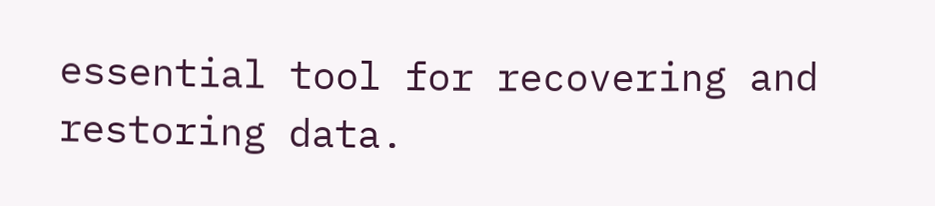essential tool for recovering and restoring data.